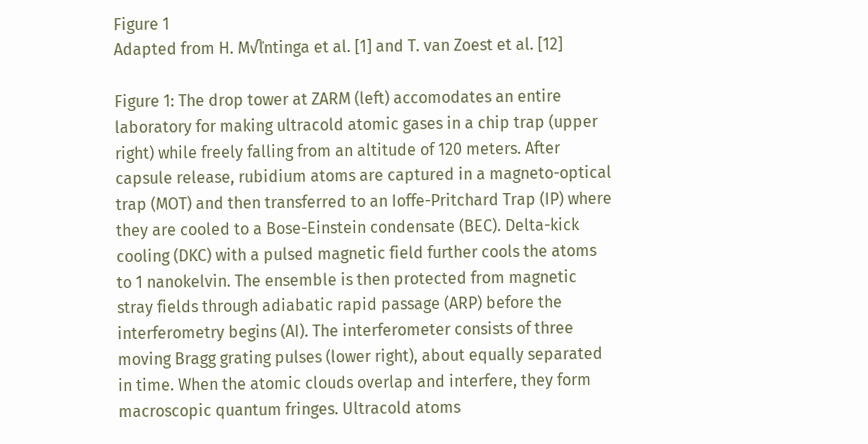Figure 1
Adapted from H. M√ľntinga et al. [1] and T. van Zoest et al. [12]

Figure 1: The drop tower at ZARM (left) accomodates an entire laboratory for making ultracold atomic gases in a chip trap (upper right) while freely falling from an altitude of 120 meters. After capsule release, rubidium atoms are captured in a magneto-optical trap (MOT) and then transferred to an Ioffe-Pritchard Trap (IP) where they are cooled to a Bose-Einstein condensate (BEC). Delta-kick cooling (DKC) with a pulsed magnetic field further cools the atoms to 1 nanokelvin. The ensemble is then protected from magnetic stray fields through adiabatic rapid passage (ARP) before the interferometry begins (AI). The interferometer consists of three moving Bragg grating pulses (lower right), about equally separated in time. When the atomic clouds overlap and interfere, they form macroscopic quantum fringes. Ultracold atoms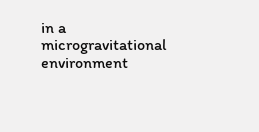in a microgravitational environment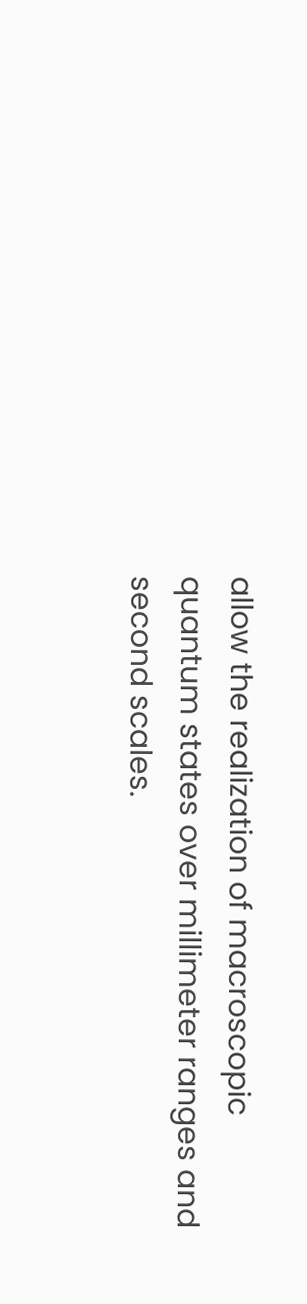allow the realization of macroscopic quantum states over millimeter ranges and second scales.